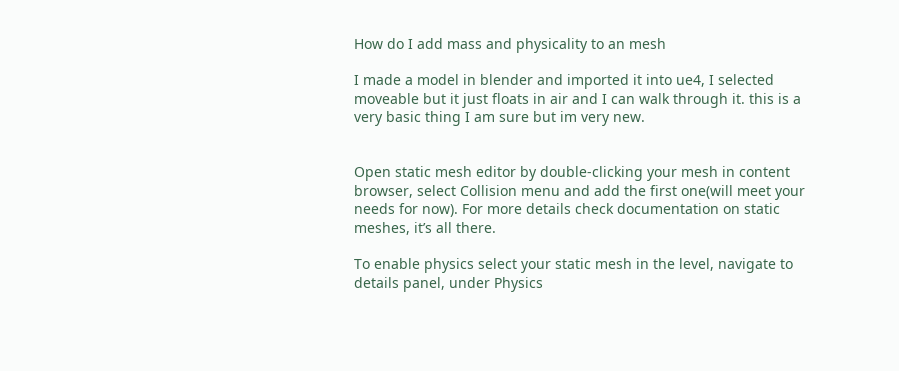How do I add mass and physicality to an mesh

I made a model in blender and imported it into ue4, I selected moveable but it just floats in air and I can walk through it. this is a very basic thing I am sure but im very new.


Open static mesh editor by double-clicking your mesh in content browser, select Collision menu and add the first one(will meet your needs for now). For more details check documentation on static meshes, it’s all there.

To enable physics select your static mesh in the level, navigate to details panel, under Physics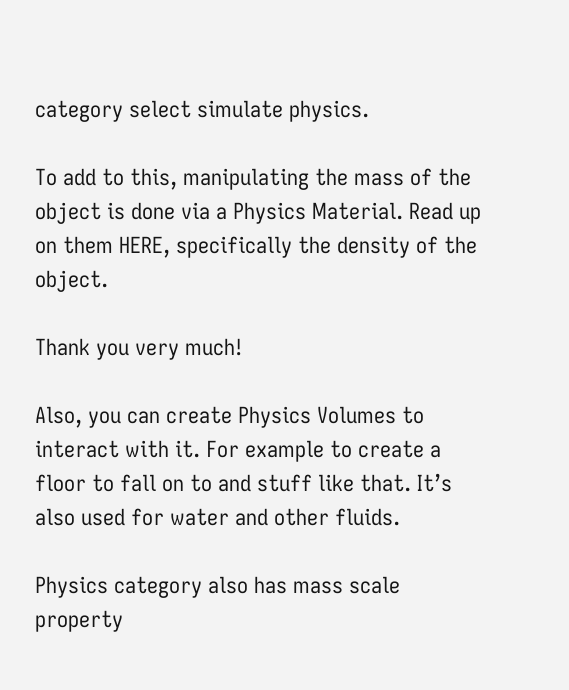category select simulate physics.

To add to this, manipulating the mass of the object is done via a Physics Material. Read up on them HERE, specifically the density of the object.

Thank you very much!

Also, you can create Physics Volumes to interact with it. For example to create a floor to fall on to and stuff like that. It’s also used for water and other fluids.

Physics category also has mass scale property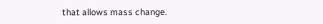that allows mass change.